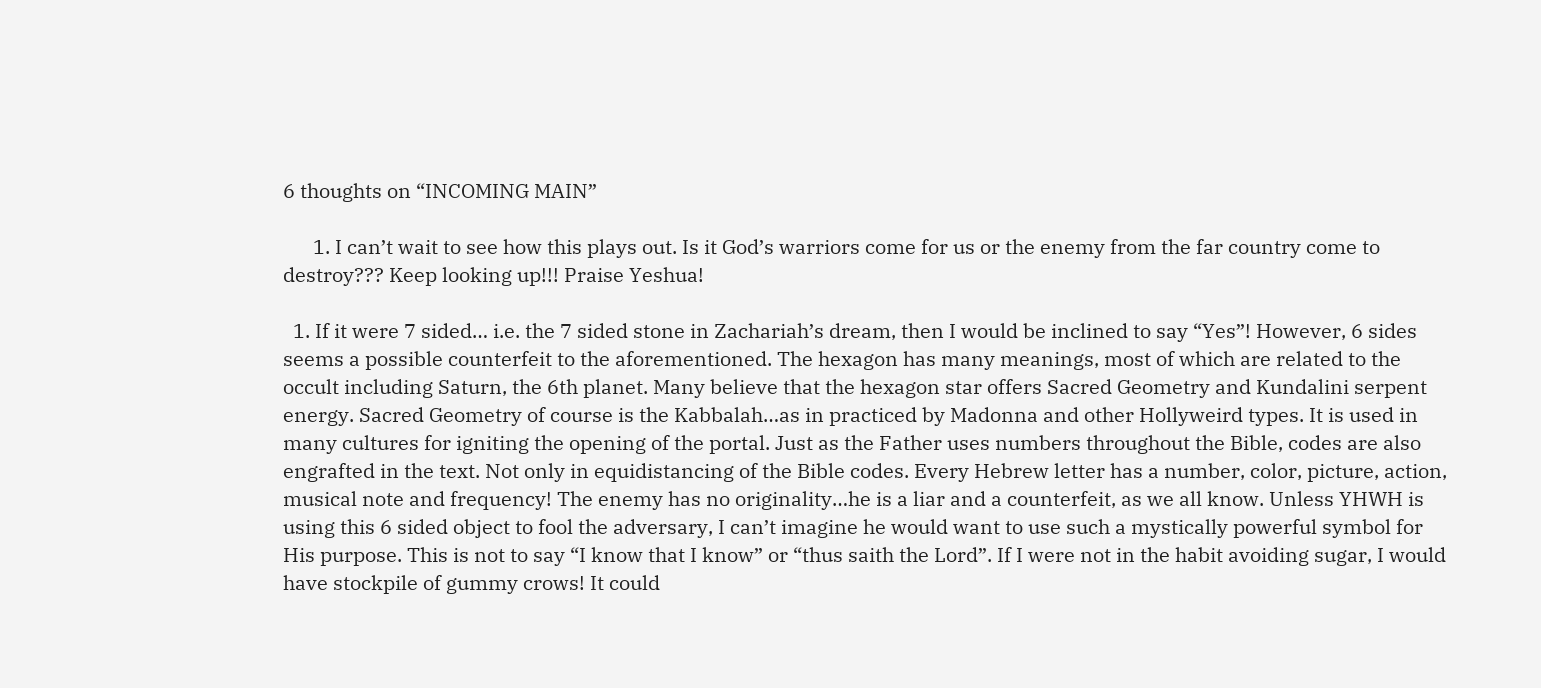6 thoughts on “INCOMING MAIN”

      1. I can’t wait to see how this plays out. Is it God’s warriors come for us or the enemy from the far country come to destroy??? Keep looking up!!! Praise Yeshua!

  1. If it were 7 sided… i.e. the 7 sided stone in Zachariah’s dream, then I would be inclined to say “Yes”! However, 6 sides seems a possible counterfeit to the aforementioned. The hexagon has many meanings, most of which are related to the occult including Saturn, the 6th planet. Many believe that the hexagon star offers Sacred Geometry and Kundalini serpent energy. Sacred Geometry of course is the Kabbalah…as in practiced by Madonna and other Hollyweird types. It is used in many cultures for igniting the opening of the portal. Just as the Father uses numbers throughout the Bible, codes are also engrafted in the text. Not only in equidistancing of the Bible codes. Every Hebrew letter has a number, color, picture, action, musical note and frequency! The enemy has no originality…he is a liar and a counterfeit, as we all know. Unless YHWH is using this 6 sided object to fool the adversary, I can’t imagine he would want to use such a mystically powerful symbol for His purpose. This is not to say “I know that I know” or “thus saith the Lord”. If I were not in the habit avoiding sugar, I would have stockpile of gummy crows! It could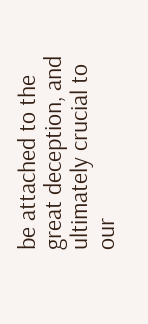be attached to the great deception, and ultimately crucial to our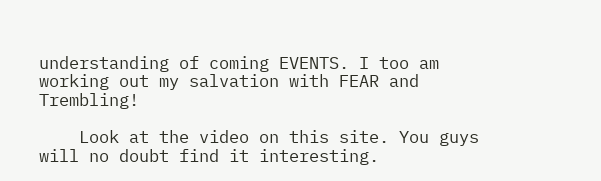understanding of coming EVENTS. I too am working out my salvation with FEAR and Trembling!

    Look at the video on this site. You guys will no doubt find it interesting.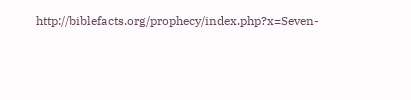http://biblefacts.org/prophecy/index.php?x=Seven-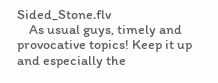Sided_Stone.flv
    As usual guys, timely and provocative topics! Keep it up and especially the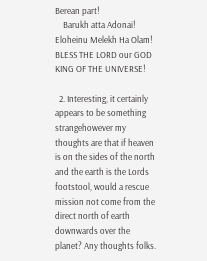Berean part!
    Barukh atta Adonai! Eloheinu Melekh Ha Olam! BLESS THE LORD our GOD KING OF THE UNIVERSE!

  2. Interesting, it certainly appears to be something strangehowever my thoughts are that if heaven is on the sides of the north and the earth is the Lords footstool, would a rescue mission not come from the direct north of earth downwards over the planet? Any thoughts folks.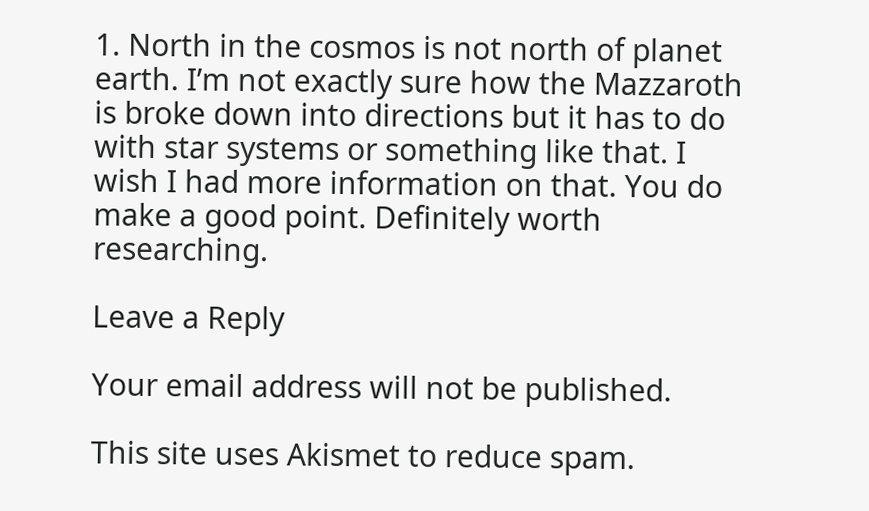1. North in the cosmos is not north of planet earth. I’m not exactly sure how the Mazzaroth is broke down into directions but it has to do with star systems or something like that. I wish I had more information on that. You do make a good point. Definitely worth researching.

Leave a Reply

Your email address will not be published.

This site uses Akismet to reduce spam.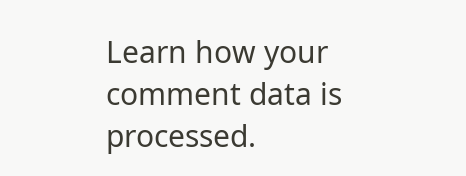Learn how your comment data is processed.